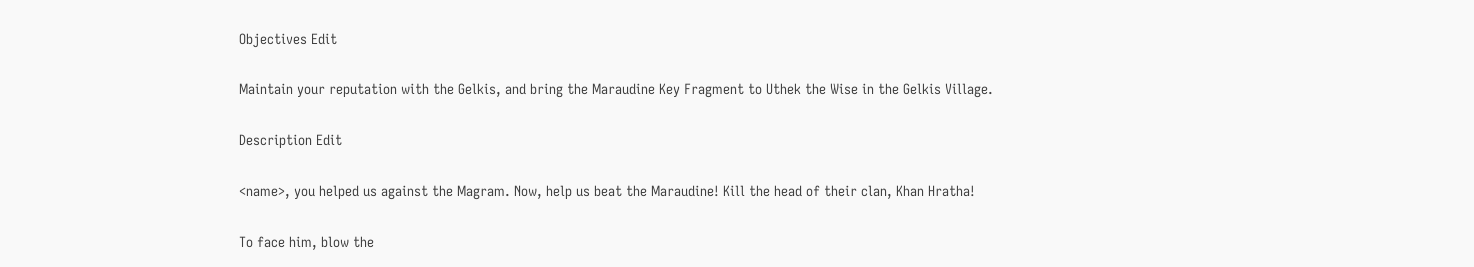Objectives Edit

Maintain your reputation with the Gelkis, and bring the Maraudine Key Fragment to Uthek the Wise in the Gelkis Village.

Description Edit

<name>, you helped us against the Magram. Now, help us beat the Maraudine! Kill the head of their clan, Khan Hratha!

To face him, blow the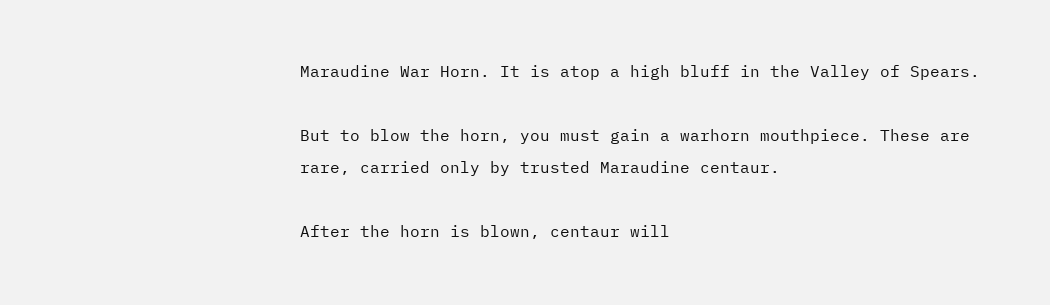Maraudine War Horn. It is atop a high bluff in the Valley of Spears.

But to blow the horn, you must gain a warhorn mouthpiece. These are rare, carried only by trusted Maraudine centaur.

After the horn is blown, centaur will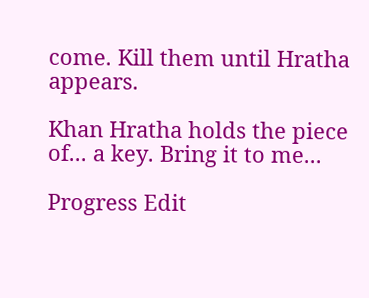come. Kill them until Hratha appears.

Khan Hratha holds the piece of... a key. Bring it to me...

Progress Edit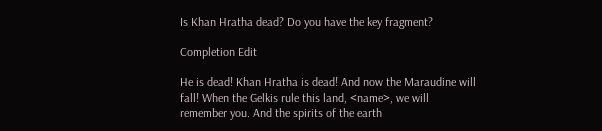Is Khan Hratha dead? Do you have the key fragment?

Completion Edit

He is dead! Khan Hratha is dead! And now the Maraudine will fall! When the Gelkis rule this land, <name>, we will remember you. And the spirits of the earth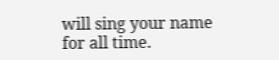will sing your name for all time.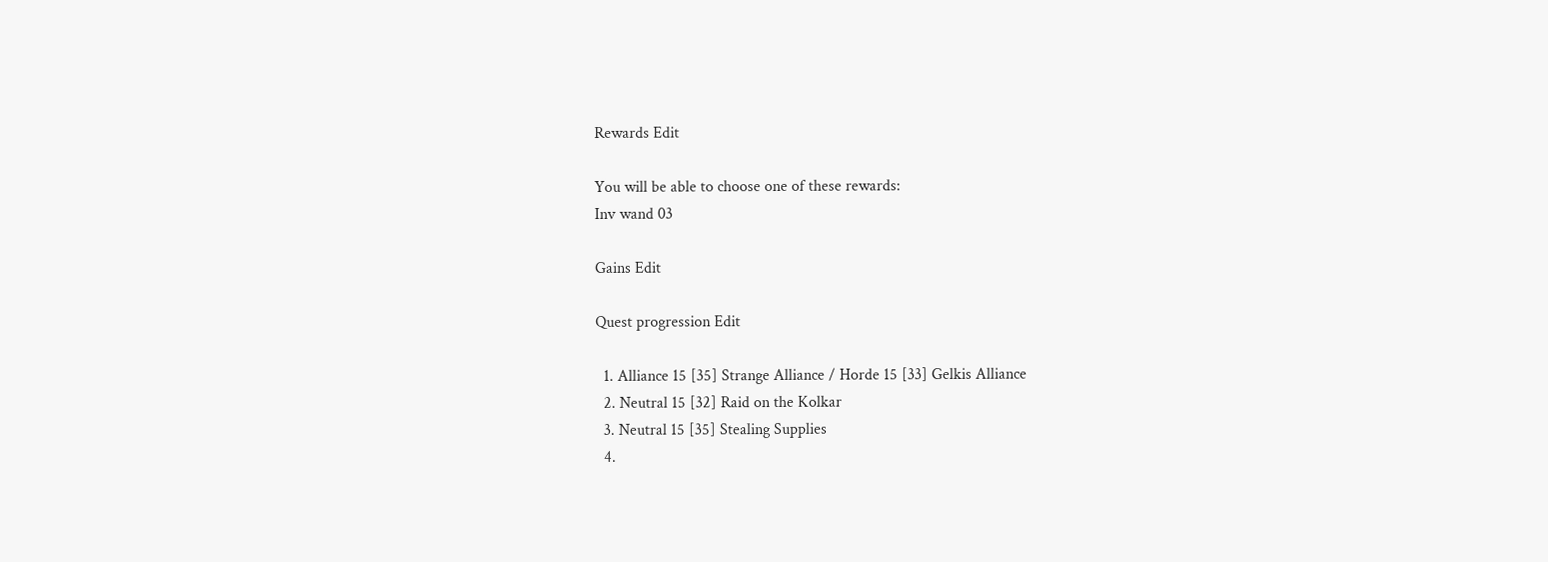Rewards Edit

You will be able to choose one of these rewards:
Inv wand 03

Gains Edit

Quest progression Edit

  1. Alliance 15 [35] Strange Alliance / Horde 15 [33] Gelkis Alliance
  2. Neutral 15 [32] Raid on the Kolkar
  3. Neutral 15 [35] Stealing Supplies
  4.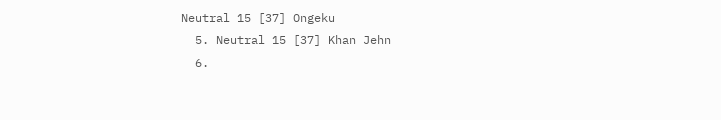Neutral 15 [37] Ongeku
  5. Neutral 15 [37] Khan Jehn
  6.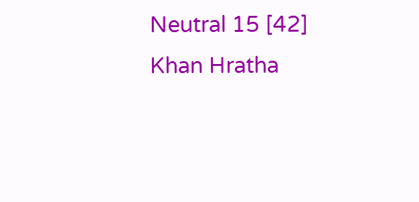Neutral 15 [42] Khan Hratha